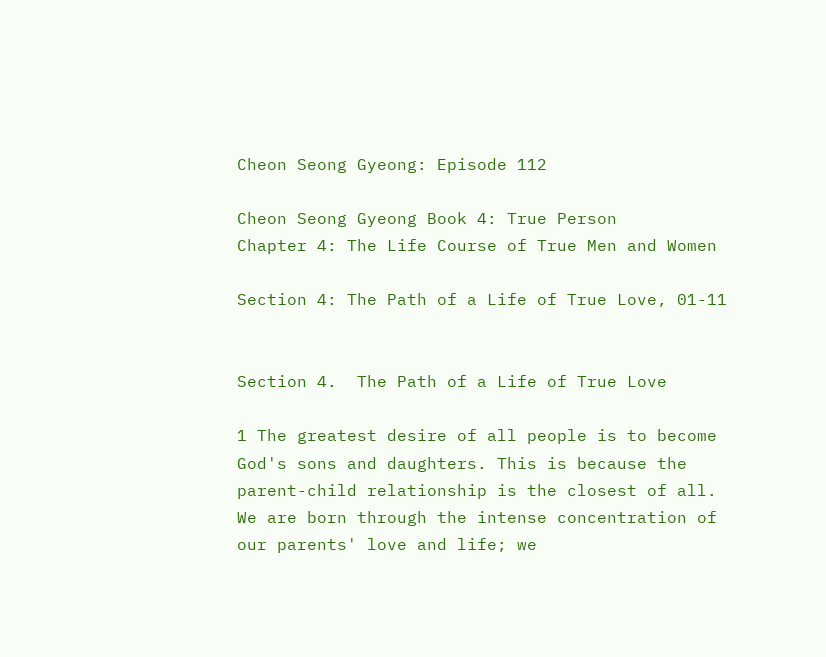Cheon Seong Gyeong: Episode 112

Cheon Seong Gyeong Book 4: True Person
Chapter 4: The Life Course of True Men and Women

Section 4: The Path of a Life of True Love, 01-11


Section 4.  The Path of a Life of True Love

1 The greatest desire of all people is to become God's sons and daughters. This is because the parent-child relationship is the closest of all. We are born through the intense concentration of our parents' love and life; we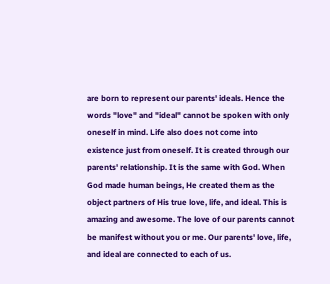are born to represent our parents' ideals. Hence the words "love" and "ideal" cannot be spoken with only oneself in mind. Life also does not come into existence just from oneself. It is created through our parents' relationship. It is the same with God. When God made human beings, He created them as the object partners of His true love, life, and ideal. This is amazing and awesome. The love of our parents cannot be manifest without you or me. Our parents' love, life, and ideal are connected to each of us.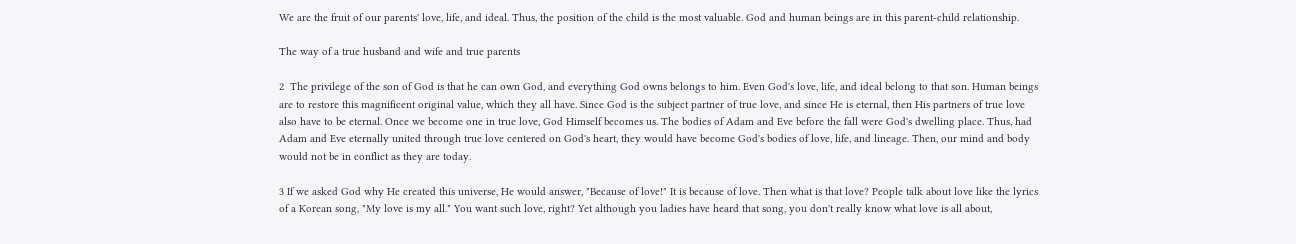We are the fruit of our parents' love, life, and ideal. Thus, the position of the child is the most valuable. God and human beings are in this parent-child relationship.

The way of a true husband and wife and true parents

2  The privilege of the son of God is that he can own God, and everything God owns belongs to him. Even God's love, life, and ideal belong to that son. Human beings are to restore this magnificent original value, which they all have. Since God is the subject partner of true love, and since He is eternal, then His partners of true love also have to be eternal. Once we become one in true love, God Himself becomes us. The bodies of Adam and Eve before the fall were God's dwelling place. Thus, had Adam and Eve eternally united through true love centered on God's heart, they would have become God's bodies of love, life, and lineage. Then, our mind and body would not be in conflict as they are today.

3 If we asked God why He created this universe, He would answer, "Because of love!" It is because of love. Then what is that love? People talk about love like the lyrics of a Korean song, "My love is my all." You want such love, right? Yet although you ladies have heard that song, you don't really know what love is all about,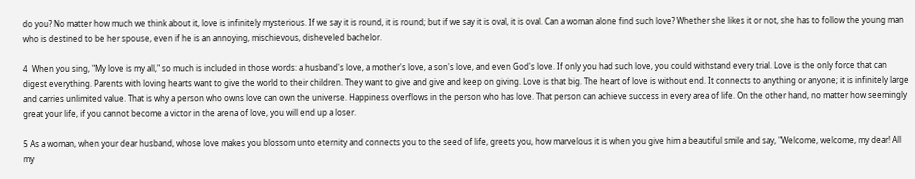do you? No matter how much we think about it, love is infinitely mysterious. If we say it is round, it is round; but if we say it is oval, it is oval. Can a woman alone find such love? Whether she likes it or not, she has to follow the young man who is destined to be her spouse, even if he is an annoying, mischievous, disheveled bachelor.

4  When you sing, "My love is my all," so much is included in those words: a husband's love, a mother's love, a son's love, and even God's love. If only you had such love, you could withstand every trial. Love is the only force that can digest everything. Parents with loving hearts want to give the world to their children. They want to give and give and keep on giving. Love is that big. The heart of love is without end. It connects to anything or anyone; it is infinitely large and carries unlimited value. That is why a person who owns love can own the universe. Happiness overflows in the person who has love. That person can achieve success in every area of life. On the other hand, no matter how seemingly great your life, if you cannot become a victor in the arena of love, you will end up a loser.

5 As a woman, when your dear husband, whose love makes you blossom unto eternity and connects you to the seed of life, greets you, how marvelous it is when you give him a beautiful smile and say, "Welcome, welcome, my dear! All my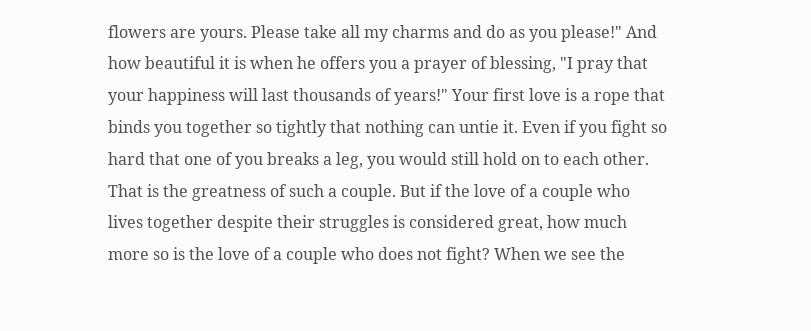flowers are yours. Please take all my charms and do as you please!" And how beautiful it is when he offers you a prayer of blessing, "I pray that your happiness will last thousands of years!" Your first love is a rope that binds you together so tightly that nothing can untie it. Even if you fight so hard that one of you breaks a leg, you would still hold on to each other. That is the greatness of such a couple. But if the love of a couple who lives together despite their struggles is considered great, how much more so is the love of a couple who does not fight? When we see the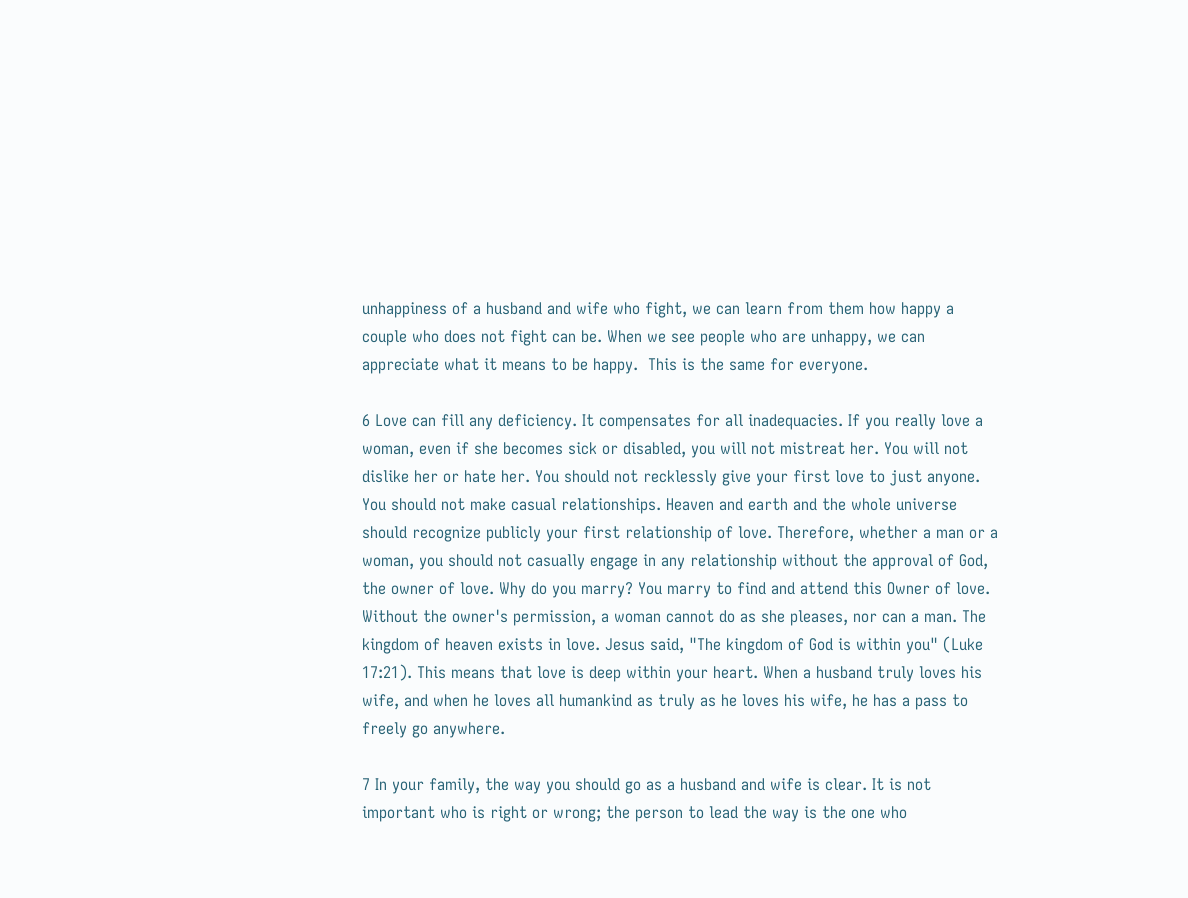unhappiness of a husband and wife who fight, we can learn from them how happy a couple who does not fight can be. When we see people who are unhappy, we can appreciate what it means to be happy.  This is the same for everyone.

6 Love can fill any deficiency. It compensates for all inadequacies. If you really love a woman, even if she becomes sick or disabled, you will not mistreat her. You will not dislike her or hate her. You should not recklessly give your first love to just anyone. You should not make casual relationships. Heaven and earth and the whole universe should recognize publicly your first relationship of love. Therefore, whether a man or a woman, you should not casually engage in any relationship without the approval of God, the owner of love. Why do you marry? You marry to find and attend this Owner of love. Without the owner's permission, a woman cannot do as she pleases, nor can a man. The kingdom of heaven exists in love. Jesus said, "The kingdom of God is within you" (Luke 17:21). This means that love is deep within your heart. When a husband truly loves his wife, and when he loves all humankind as truly as he loves his wife, he has a pass to freely go anywhere.

7 In your family, the way you should go as a husband and wife is clear. It is not important who is right or wrong; the person to lead the way is the one who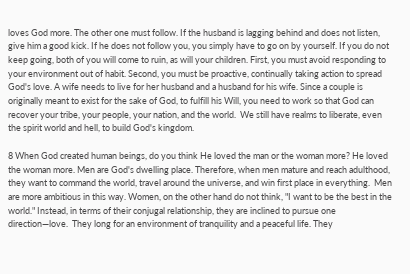loves God more. The other one must follow. If the husband is lagging behind and does not listen, give him a good kick. If he does not follow you, you simply have to go on by yourself. If you do not keep going, both of you will come to ruin, as will your children. First, you must avoid responding to your environment out of habit. Second, you must be proactive, continually taking action to spread God's love. A wife needs to live for her husband and a husband for his wife. Since a couple is originally meant to exist for the sake of God, to fulfill his Will, you need to work so that God can recover your tribe, your people, your nation, and the world.  We still have realms to liberate, even the spirit world and hell, to build God's kingdom.

8 When God created human beings, do you think He loved the man or the woman more? He loved the woman more. Men are God's dwelling place. Therefore, when men mature and reach adulthood, they want to command the world, travel around the universe, and win first place in everything.  Men are more ambitious in this way. Women, on the other hand do not think, "I want to be the best in the world." Instead, in terms of their conjugal relationship, they are inclined to pursue one direction—love.  They long for an environment of tranquility and a peaceful life. They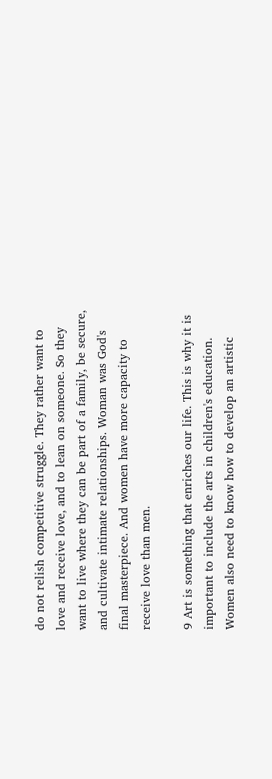do not relish competitive struggle. They rather want to love and receive love, and to lean on someone. So they want to live where they can be part of a family, be secure, and cultivate intimate relationships. Woman was God's final masterpiece. And women have more capacity to receive love than men.

9 Art is something that enriches our life. This is why it is important to include the arts in children's education. Women also need to know how to develop an artistic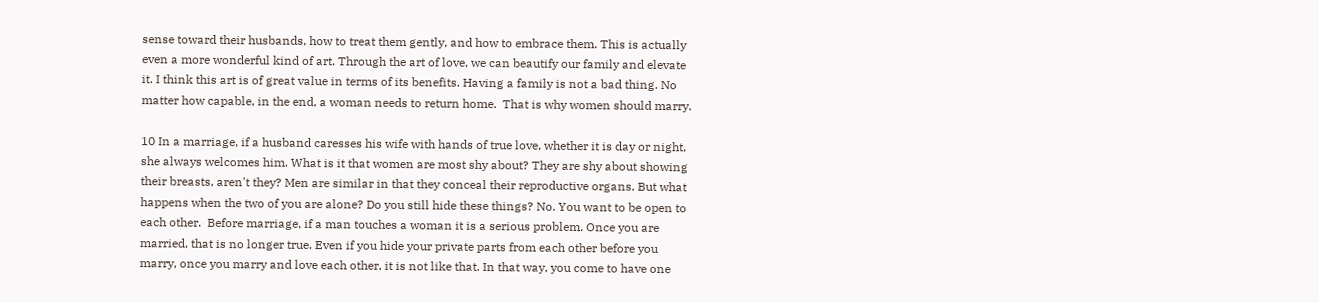sense toward their husbands, how to treat them gently, and how to embrace them. This is actually even a more wonderful kind of art. Through the art of love, we can beautify our family and elevate it. I think this art is of great value in terms of its benefits. Having a family is not a bad thing. No matter how capable, in the end, a woman needs to return home.  That is why women should marry.

10 In a marriage, if a husband caresses his wife with hands of true love, whether it is day or night, she always welcomes him. What is it that women are most shy about? They are shy about showing their breasts, aren't they? Men are similar in that they conceal their reproductive organs. But what happens when the two of you are alone? Do you still hide these things? No. You want to be open to each other.  Before marriage, if a man touches a woman it is a serious problem. Once you are married, that is no longer true. Even if you hide your private parts from each other before you marry, once you marry and love each other, it is not like that. In that way, you come to have one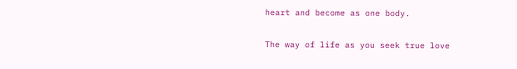heart and become as one body.

The way of life as you seek true love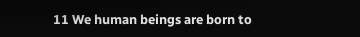11 We human beings are born to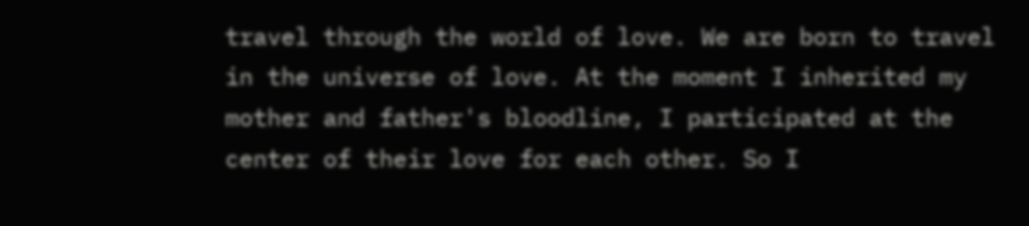travel through the world of love. We are born to travel in the universe of love. At the moment I inherited my mother and father's bloodline, I participated at the center of their love for each other. So I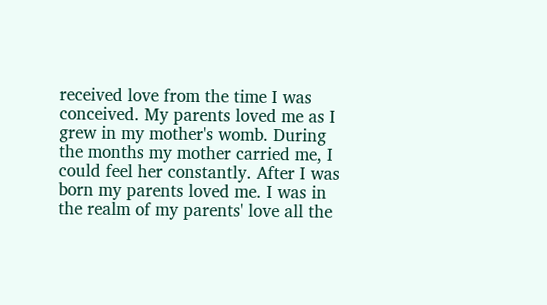received love from the time I was conceived. My parents loved me as I grew in my mother's womb. During the months my mother carried me, I could feel her constantly. After I was born my parents loved me. I was in the realm of my parents' love all the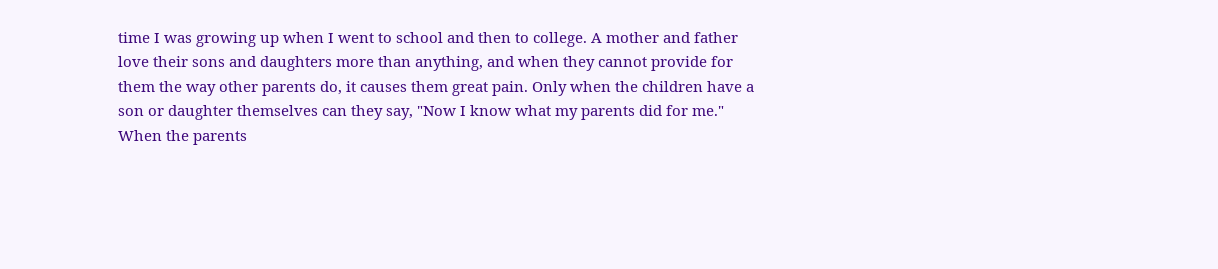time I was growing up when I went to school and then to college. A mother and father love their sons and daughters more than anything, and when they cannot provide for them the way other parents do, it causes them great pain. Only when the children have a son or daughter themselves can they say, "Now I know what my parents did for me." When the parents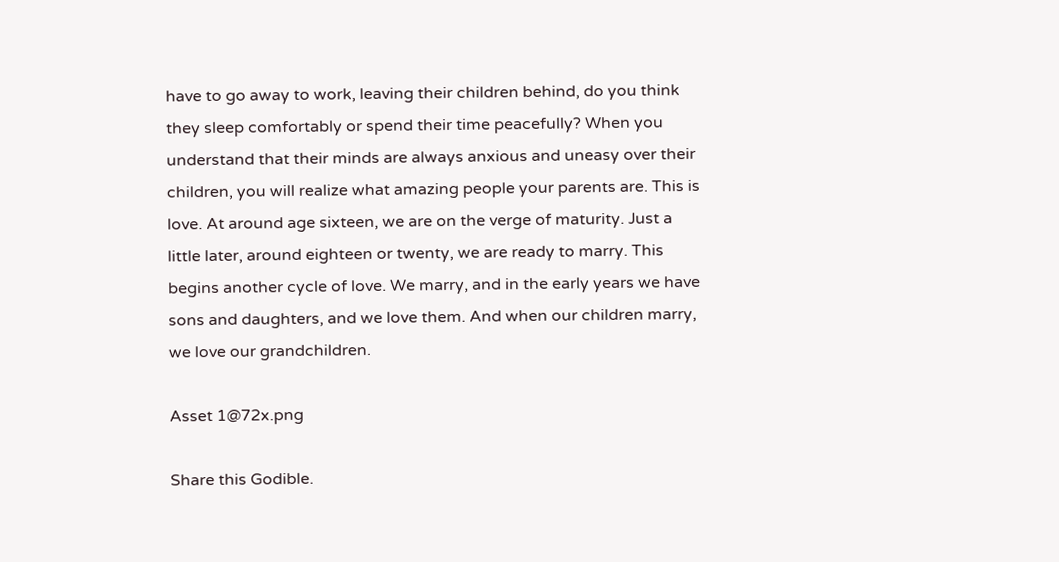have to go away to work, leaving their children behind, do you think they sleep comfortably or spend their time peacefully? When you understand that their minds are always anxious and uneasy over their children, you will realize what amazing people your parents are. This is love. At around age sixteen, we are on the verge of maturity. Just a little later, around eighteen or twenty, we are ready to marry. This begins another cycle of love. We marry, and in the early years we have sons and daughters, and we love them. And when our children marry, we love our grandchildren.

Asset 1@72x.png

Share this Godible.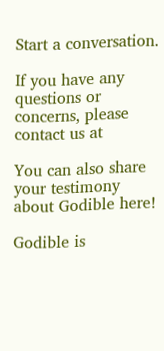Start a conversation.

If you have any questions or concerns, please contact us at

You can also share your testimony about Godible here!

Godible is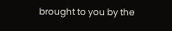brought to you by the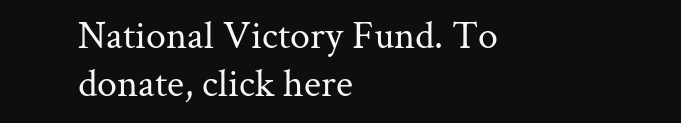National Victory Fund. To donate, click here